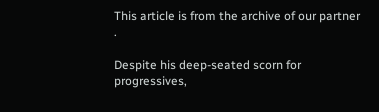This article is from the archive of our partner .

Despite his deep-seated scorn for progressives,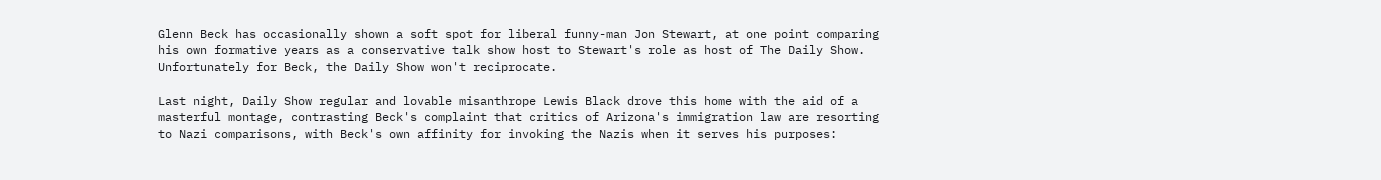Glenn Beck has occasionally shown a soft spot for liberal funny-man Jon Stewart, at one point comparing his own formative years as a conservative talk show host to Stewart's role as host of The Daily Show. Unfortunately for Beck, the Daily Show won't reciprocate.

Last night, Daily Show regular and lovable misanthrope Lewis Black drove this home with the aid of a masterful montage, contrasting Beck's complaint that critics of Arizona's immigration law are resorting to Nazi comparisons, with Beck's own affinity for invoking the Nazis when it serves his purposes: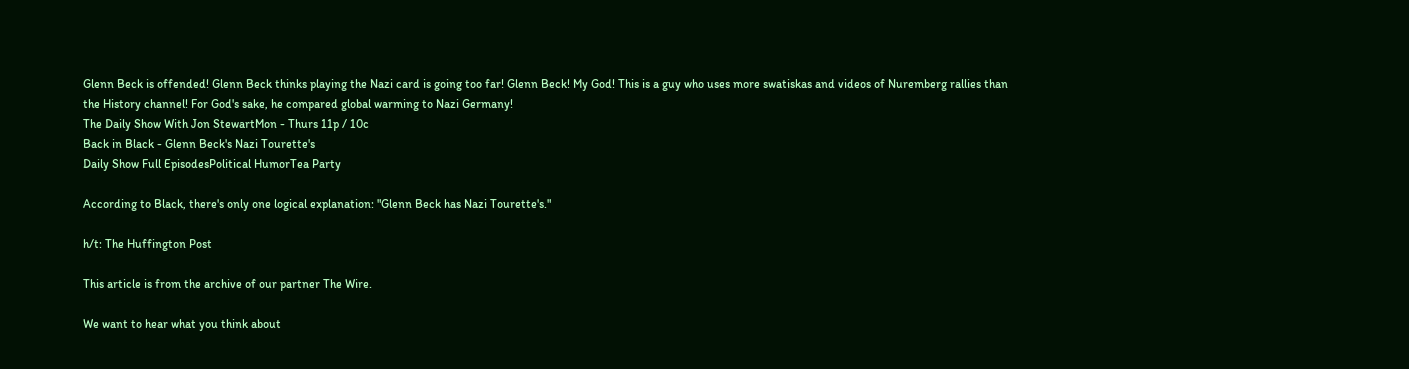Glenn Beck is offended! Glenn Beck thinks playing the Nazi card is going too far! Glenn Beck! My God! This is a guy who uses more swatiskas and videos of Nuremberg rallies than the History channel! For God's sake, he compared global warming to Nazi Germany!
The Daily Show With Jon StewartMon - Thurs 11p / 10c
Back in Black - Glenn Beck's Nazi Tourette's
Daily Show Full EpisodesPolitical HumorTea Party

According to Black, there's only one logical explanation: "Glenn Beck has Nazi Tourette's."

h/t: The Huffington Post

This article is from the archive of our partner The Wire.

We want to hear what you think about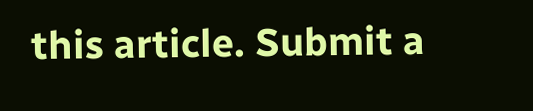this article. Submit a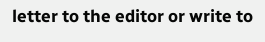letter to the editor or write to